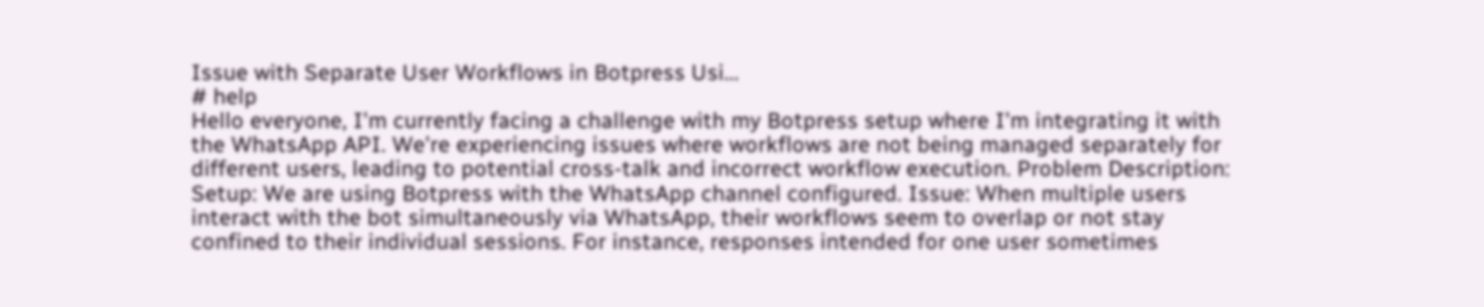Issue with Separate User Workflows in Botpress Usi...
# help
Hello everyone, I'm currently facing a challenge with my Botpress setup where I'm integrating it with the WhatsApp API. We're experiencing issues where workflows are not being managed separately for different users, leading to potential cross-talk and incorrect workflow execution. Problem Description: Setup: We are using Botpress with the WhatsApp channel configured. Issue: When multiple users interact with the bot simultaneously via WhatsApp, their workflows seem to overlap or not stay confined to their individual sessions. For instance, responses intended for one user sometimes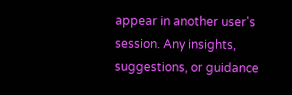appear in another user's session. Any insights, suggestions, or guidance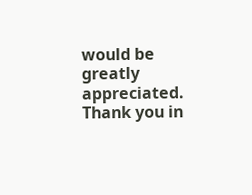would be greatly appreciated. Thank you in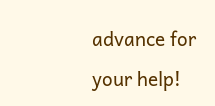advance for your help!